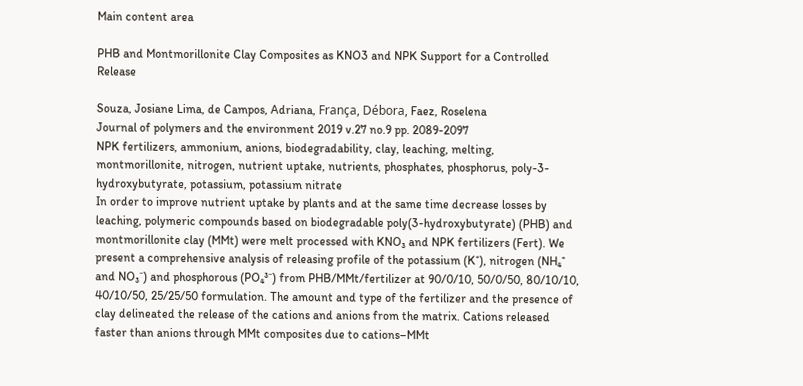Main content area

PHB and Montmorillonite Clay Composites as KNO3 and NPK Support for a Controlled Release

Souza, Josiane Lima, de Campos, Adriana, França, Débora, Faez, Roselena
Journal of polymers and the environment 2019 v.27 no.9 pp. 2089-2097
NPK fertilizers, ammonium, anions, biodegradability, clay, leaching, melting, montmorillonite, nitrogen, nutrient uptake, nutrients, phosphates, phosphorus, poly-3-hydroxybutyrate, potassium, potassium nitrate
In order to improve nutrient uptake by plants and at the same time decrease losses by leaching, polymeric compounds based on biodegradable poly(3-hydroxybutyrate) (PHB) and montmorillonite clay (MMt) were melt processed with KNO₃ and NPK fertilizers (Fert). We present a comprehensive analysis of releasing profile of the potassium (K⁺), nitrogen (NH₄⁺ and NO₃⁻) and phosphorous (PO₄³⁻) from PHB/MMt/fertilizer at 90/0/10, 50/0/50, 80/10/10, 40/10/50, 25/25/50 formulation. The amount and type of the fertilizer and the presence of clay delineated the release of the cations and anions from the matrix. Cations released faster than anions through MMt composites due to cations–MMt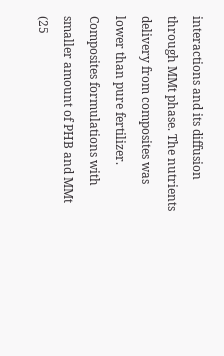interactions and its diffusion through MMt phase. The nutrients delivery from composites was lower than pure fertilizer. Composites formulations with smaller amount of PHB and MMt (25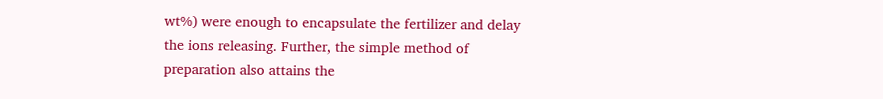wt%) were enough to encapsulate the fertilizer and delay the ions releasing. Further, the simple method of preparation also attains the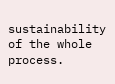sustainability of the whole process.